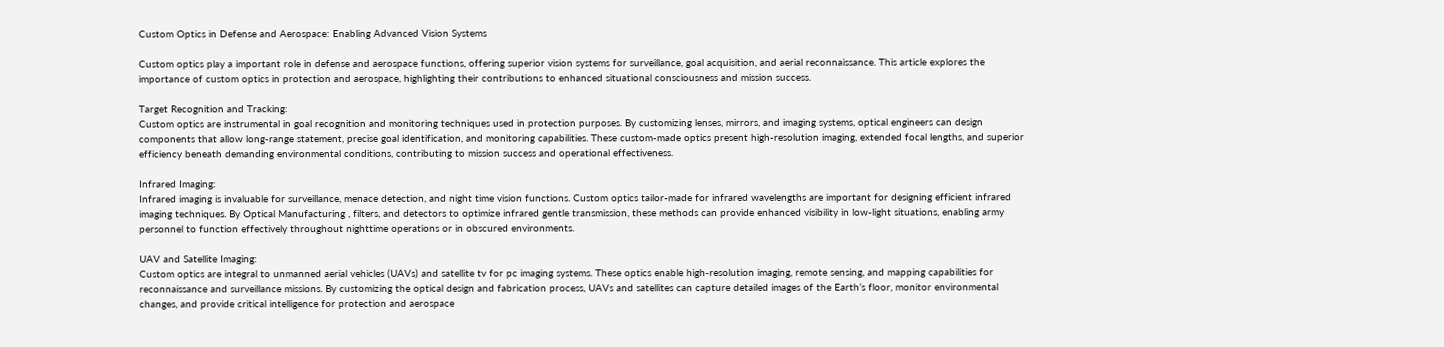Custom Optics in Defense and Aerospace: Enabling Advanced Vision Systems

Custom optics play a important role in defense and aerospace functions, offering superior vision systems for surveillance, goal acquisition, and aerial reconnaissance. This article explores the importance of custom optics in protection and aerospace, highlighting their contributions to enhanced situational consciousness and mission success.

Target Recognition and Tracking:
Custom optics are instrumental in goal recognition and monitoring techniques used in protection purposes. By customizing lenses, mirrors, and imaging systems, optical engineers can design components that allow long-range statement, precise goal identification, and monitoring capabilities. These custom-made optics present high-resolution imaging, extended focal lengths, and superior efficiency beneath demanding environmental conditions, contributing to mission success and operational effectiveness.

Infrared Imaging:
Infrared imaging is invaluable for surveillance, menace detection, and night time vision functions. Custom optics tailor-made for infrared wavelengths are important for designing efficient infrared imaging techniques. By Optical Manufacturing , filters, and detectors to optimize infrared gentle transmission, these methods can provide enhanced visibility in low-light situations, enabling army personnel to function effectively throughout nighttime operations or in obscured environments.

UAV and Satellite Imaging:
Custom optics are integral to unmanned aerial vehicles (UAVs) and satellite tv for pc imaging systems. These optics enable high-resolution imaging, remote sensing, and mapping capabilities for reconnaissance and surveillance missions. By customizing the optical design and fabrication process, UAVs and satellites can capture detailed images of the Earth’s floor, monitor environmental changes, and provide critical intelligence for protection and aerospace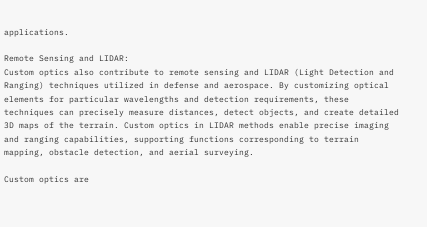applications.

Remote Sensing and LIDAR:
Custom optics also contribute to remote sensing and LIDAR (Light Detection and Ranging) techniques utilized in defense and aerospace. By customizing optical elements for particular wavelengths and detection requirements, these techniques can precisely measure distances, detect objects, and create detailed 3D maps of the terrain. Custom optics in LIDAR methods enable precise imaging and ranging capabilities, supporting functions corresponding to terrain mapping, obstacle detection, and aerial surveying.

Custom optics are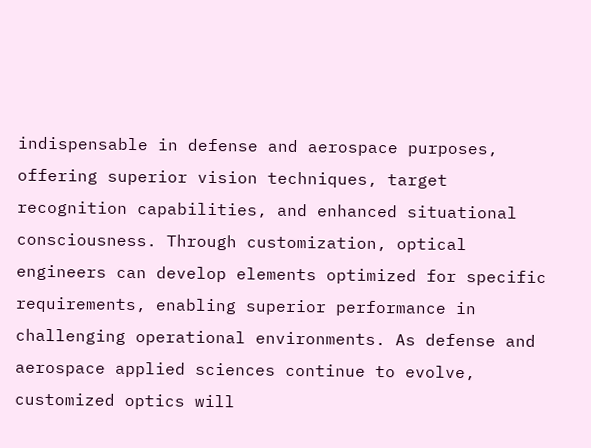indispensable in defense and aerospace purposes, offering superior vision techniques, target recognition capabilities, and enhanced situational consciousness. Through customization, optical engineers can develop elements optimized for specific requirements, enabling superior performance in challenging operational environments. As defense and aerospace applied sciences continue to evolve, customized optics will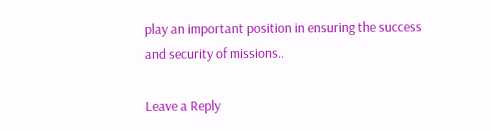play an important position in ensuring the success and security of missions..

Leave a Reply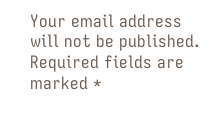Your email address will not be published. Required fields are marked *